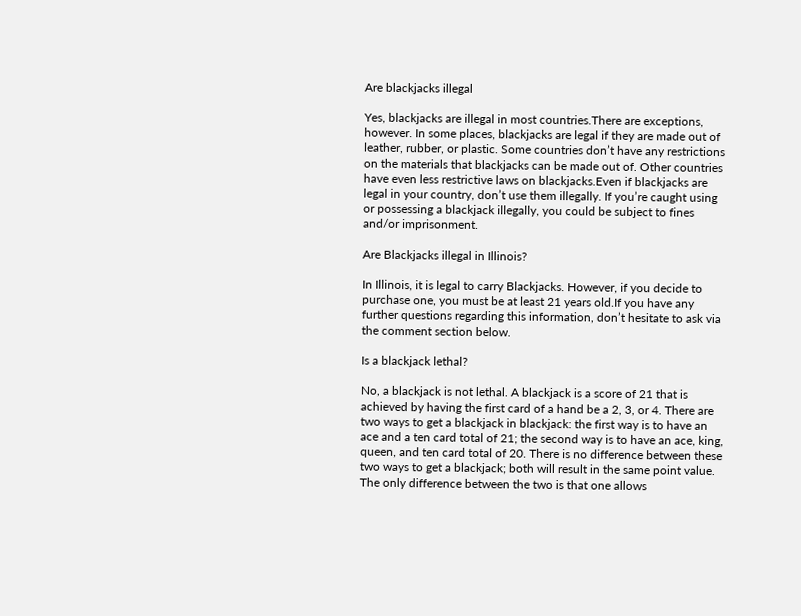Are blackjacks illegal

Yes, blackjacks are illegal in most countries.There are exceptions, however. In some places, blackjacks are legal if they are made out of leather, rubber, or plastic. Some countries don’t have any restrictions on the materials that blackjacks can be made out of. Other countries have even less restrictive laws on blackjacks.Even if blackjacks are legal in your country, don’t use them illegally. If you’re caught using or possessing a blackjack illegally, you could be subject to fines and/or imprisonment.

Are Blackjacks illegal in Illinois?

In Illinois, it is legal to carry Blackjacks. However, if you decide to purchase one, you must be at least 21 years old.If you have any further questions regarding this information, don’t hesitate to ask via the comment section below.

Is a blackjack lethal?

No, a blackjack is not lethal. A blackjack is a score of 21 that is achieved by having the first card of a hand be a 2, 3, or 4. There are two ways to get a blackjack in blackjack: the first way is to have an ace and a ten card total of 21; the second way is to have an ace, king, queen, and ten card total of 20. There is no difference between these two ways to get a blackjack; both will result in the same point value. The only difference between the two is that one allows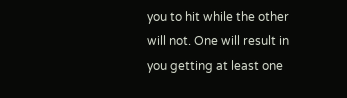you to hit while the other will not. One will result in you getting at least one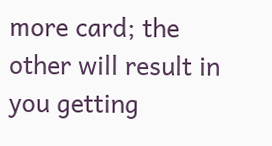more card; the other will result in you getting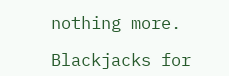nothing more.

Blackjacks for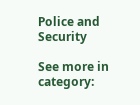Police and Security

See more in category: